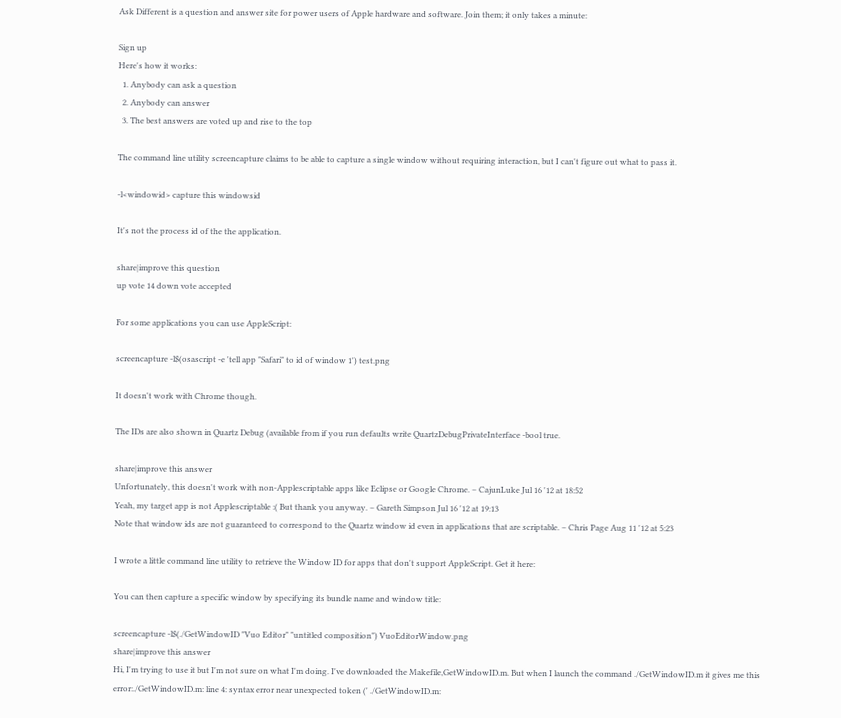Ask Different is a question and answer site for power users of Apple hardware and software. Join them; it only takes a minute:

Sign up
Here's how it works:
  1. Anybody can ask a question
  2. Anybody can answer
  3. The best answers are voted up and rise to the top

The command line utility screencapture claims to be able to capture a single window without requiring interaction, but I can't figure out what to pass it.

-l<windowid> capture this windowsid

It's not the process id of the the application.

share|improve this question
up vote 14 down vote accepted

For some applications you can use AppleScript:

screencapture -l$(osascript -e 'tell app "Safari" to id of window 1') test.png

It doesn't work with Chrome though.

The IDs are also shown in Quartz Debug (available from if you run defaults write QuartzDebugPrivateInterface -bool true.

share|improve this answer
Unfortunately, this doesn't work with non-Applescriptable apps like Eclipse or Google Chrome. – CajunLuke Jul 16 '12 at 18:52
Yeah, my target app is not Applescriptable :( But thank you anyway. – Gareth Simpson Jul 16 '12 at 19:13
Note that window ids are not guaranteed to correspond to the Quartz window id even in applications that are scriptable. – Chris Page Aug 11 '12 at 5:23

I wrote a little command line utility to retrieve the Window ID for apps that don't support AppleScript. Get it here:

You can then capture a specific window by specifying its bundle name and window title:

screencapture -l$(./GetWindowID "Vuo Editor" "untitled composition") VuoEditorWindow.png
share|improve this answer
Hi, I'm trying to use it but I'm not sure on what I'm doing. I've downloaded the Makefile,GetWindowID.m. But when I launch the command ./GetWindowID.m it gives me this error:./GetWindowID.m: line 4: syntax error near unexpected token (' ./GetWindowID.m: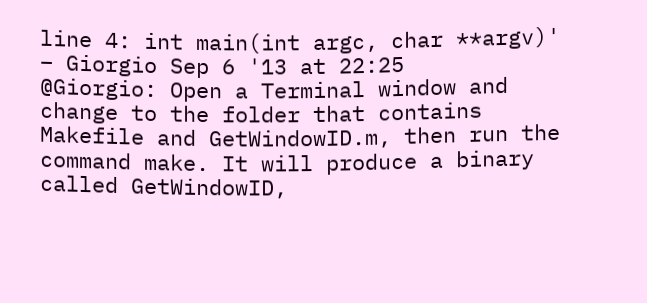line 4: int main(int argc, char **argv)' – Giorgio Sep 6 '13 at 22:25
@Giorgio: Open a Terminal window and change to the folder that contains Makefile and GetWindowID.m, then run the command make. It will produce a binary called GetWindowID,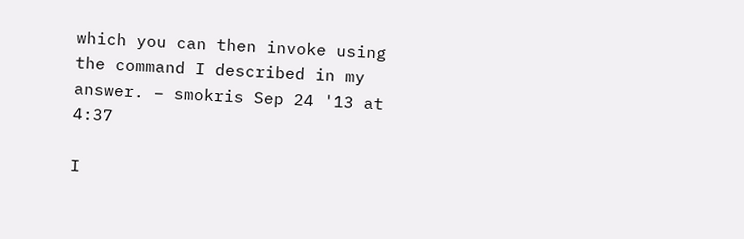which you can then invoke using the command I described in my answer. – smokris Sep 24 '13 at 4:37

I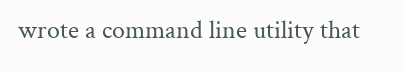wrote a command line utility that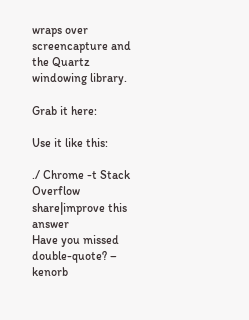wraps over screencapture and the Quartz windowing library.

Grab it here:

Use it like this:

./ Chrome -t Stack Overflow
share|improve this answer
Have you missed double-quote? – kenorb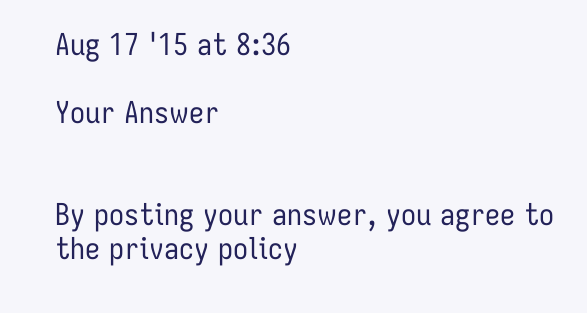Aug 17 '15 at 8:36

Your Answer


By posting your answer, you agree to the privacy policy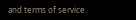and terms of service.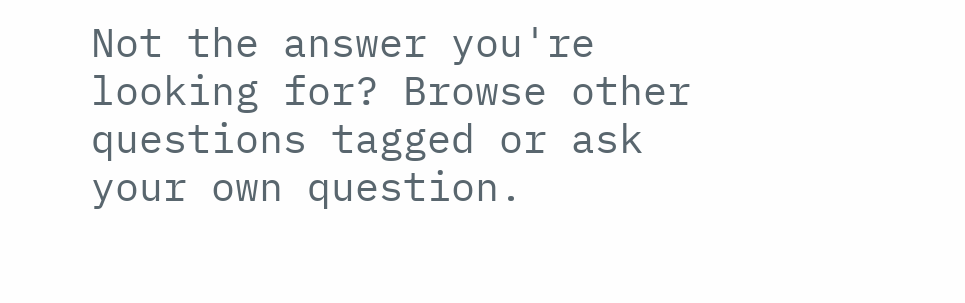Not the answer you're looking for? Browse other questions tagged or ask your own question.